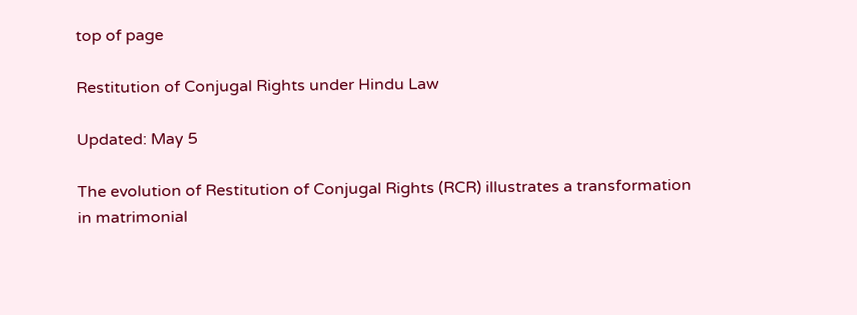top of page

Restitution of Conjugal Rights under Hindu Law

Updated: May 5

The evolution of Restitution of Conjugal Rights (RCR) illustrates a transformation in matrimonial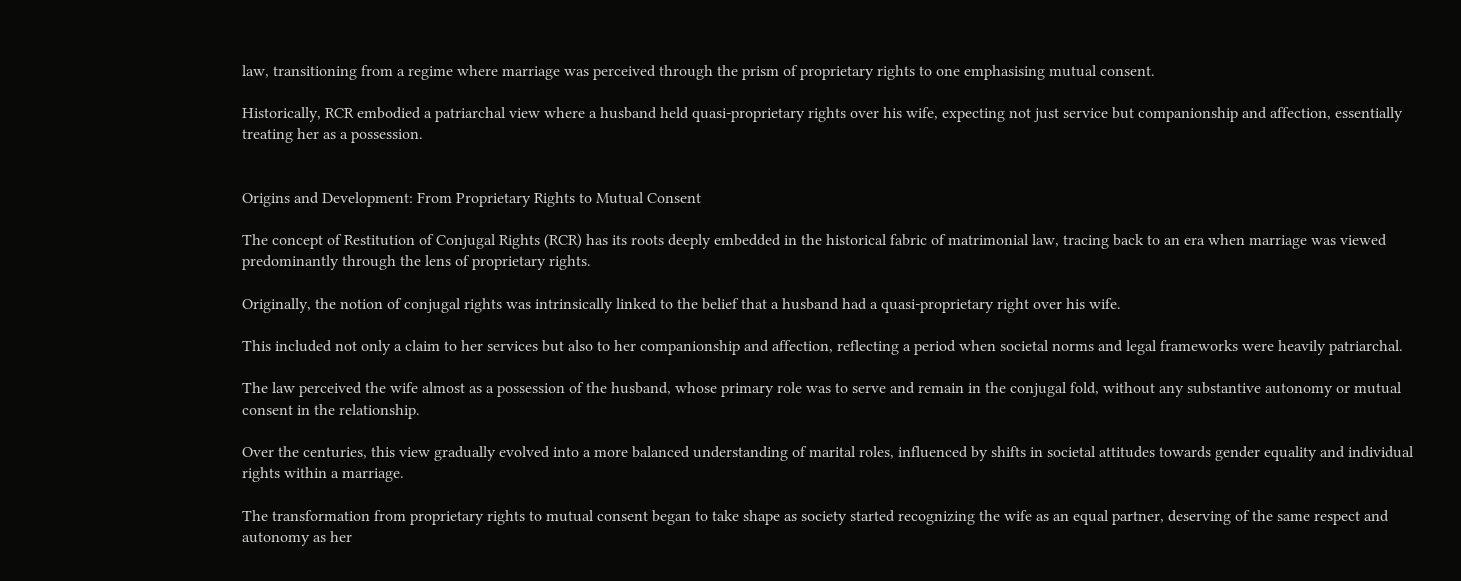law, transitioning from a regime where marriage was perceived through the prism of proprietary rights to one emphasising mutual consent.

Historically, RCR embodied a patriarchal view where a husband held quasi-proprietary rights over his wife, expecting not just service but companionship and affection, essentially treating her as a possession.


Origins and Development: From Proprietary Rights to Mutual Consent

The concept of Restitution of Conjugal Rights (RCR) has its roots deeply embedded in the historical fabric of matrimonial law, tracing back to an era when marriage was viewed predominantly through the lens of proprietary rights.

Originally, the notion of conjugal rights was intrinsically linked to the belief that a husband had a quasi-proprietary right over his wife.

This included not only a claim to her services but also to her companionship and affection, reflecting a period when societal norms and legal frameworks were heavily patriarchal.

The law perceived the wife almost as a possession of the husband, whose primary role was to serve and remain in the conjugal fold, without any substantive autonomy or mutual consent in the relationship.

Over the centuries, this view gradually evolved into a more balanced understanding of marital roles, influenced by shifts in societal attitudes towards gender equality and individual rights within a marriage.

The transformation from proprietary rights to mutual consent began to take shape as society started recognizing the wife as an equal partner, deserving of the same respect and autonomy as her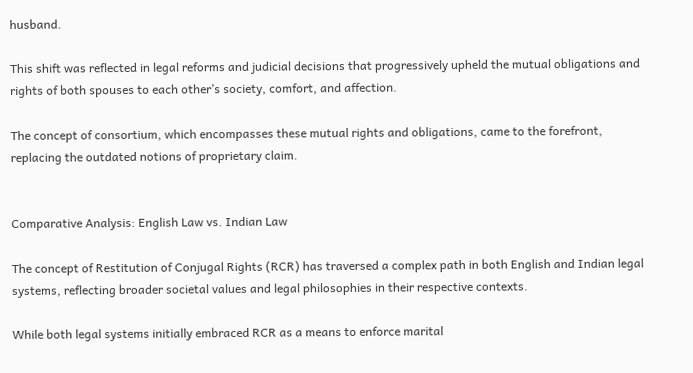husband.

This shift was reflected in legal reforms and judicial decisions that progressively upheld the mutual obligations and rights of both spouses to each other’s society, comfort, and affection.

The concept of consortium, which encompasses these mutual rights and obligations, came to the forefront, replacing the outdated notions of proprietary claim.


Comparative Analysis: English Law vs. Indian Law

The concept of Restitution of Conjugal Rights (RCR) has traversed a complex path in both English and Indian legal systems, reflecting broader societal values and legal philosophies in their respective contexts.

While both legal systems initially embraced RCR as a means to enforce marital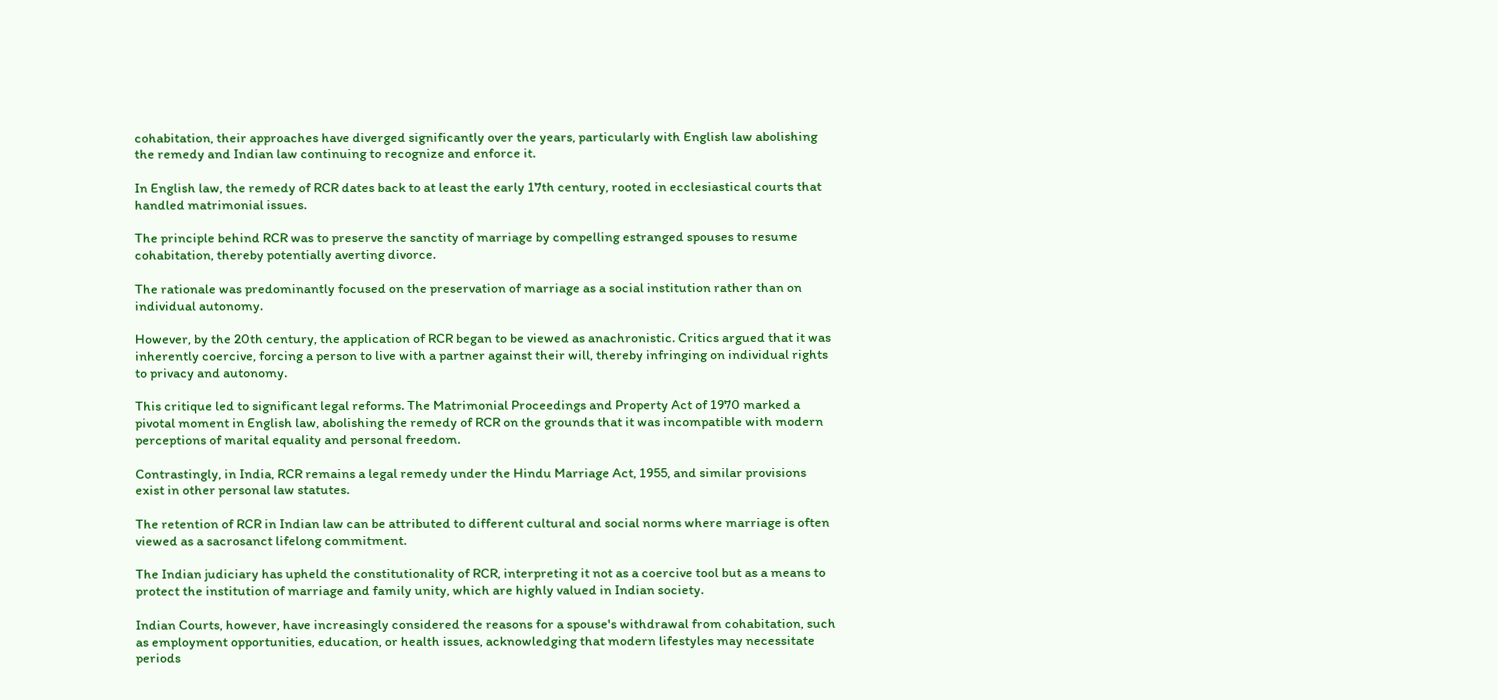cohabitation, their approaches have diverged significantly over the years, particularly with English law abolishing the remedy and Indian law continuing to recognize and enforce it.

In English law, the remedy of RCR dates back to at least the early 17th century, rooted in ecclesiastical courts that handled matrimonial issues.

The principle behind RCR was to preserve the sanctity of marriage by compelling estranged spouses to resume cohabitation, thereby potentially averting divorce.

The rationale was predominantly focused on the preservation of marriage as a social institution rather than on individual autonomy.

However, by the 20th century, the application of RCR began to be viewed as anachronistic. Critics argued that it was inherently coercive, forcing a person to live with a partner against their will, thereby infringing on individual rights to privacy and autonomy.

This critique led to significant legal reforms. The Matrimonial Proceedings and Property Act of 1970 marked a pivotal moment in English law, abolishing the remedy of RCR on the grounds that it was incompatible with modern perceptions of marital equality and personal freedom.

Contrastingly, in India, RCR remains a legal remedy under the Hindu Marriage Act, 1955, and similar provisions exist in other personal law statutes.

The retention of RCR in Indian law can be attributed to different cultural and social norms where marriage is often viewed as a sacrosanct lifelong commitment.

The Indian judiciary has upheld the constitutionality of RCR, interpreting it not as a coercive tool but as a means to protect the institution of marriage and family unity, which are highly valued in Indian society.

Indian Courts, however, have increasingly considered the reasons for a spouse's withdrawal from cohabitation, such as employment opportunities, education, or health issues, acknowledging that modern lifestyles may necessitate periods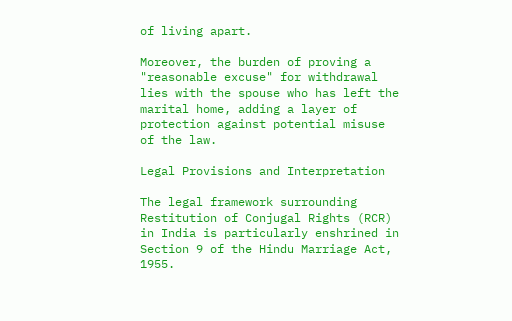of living apart.

Moreover, the burden of proving a "reasonable excuse" for withdrawal lies with the spouse who has left the marital home, adding a layer of protection against potential misuse of the law.

Legal Provisions and Interpretation

The legal framework surrounding Restitution of Conjugal Rights (RCR) in India is particularly enshrined in Section 9 of the Hindu Marriage Act, 1955.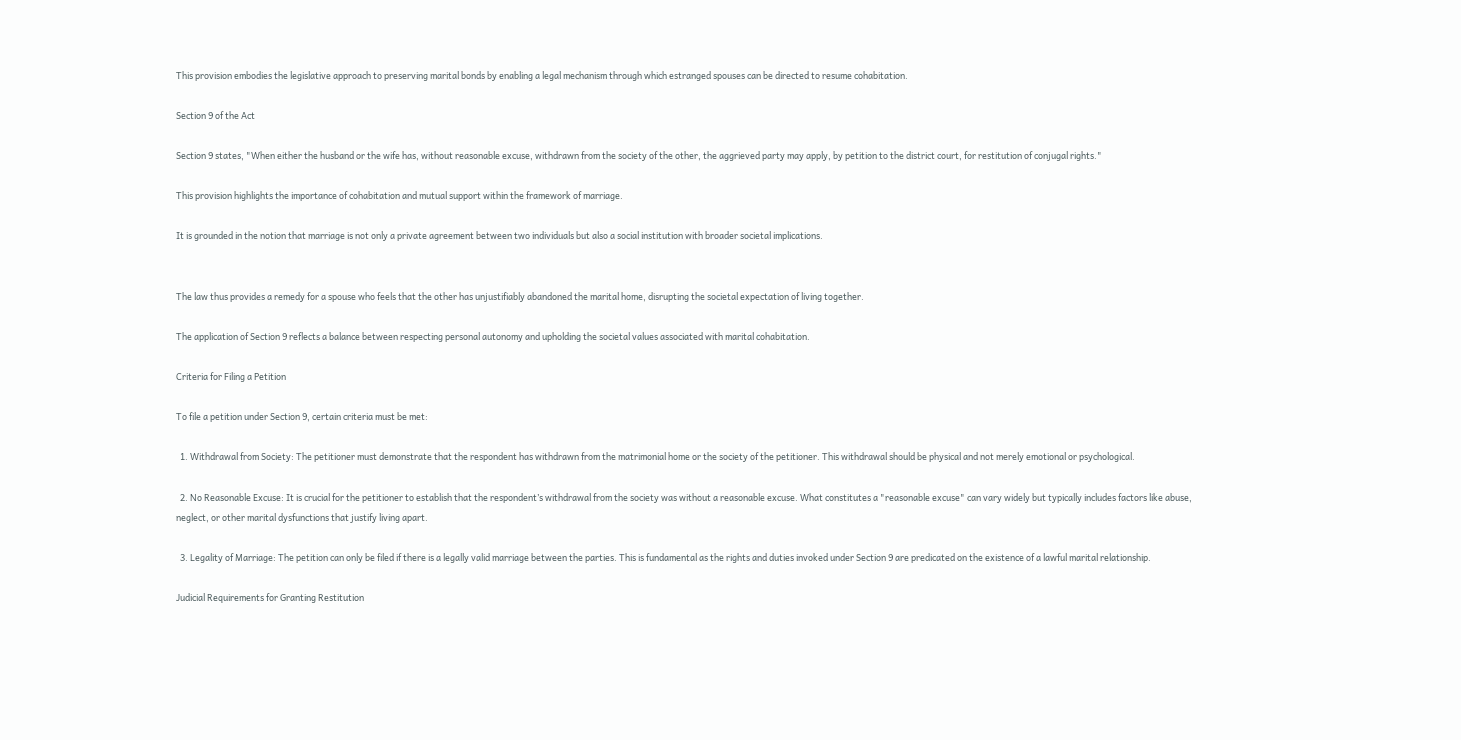This provision embodies the legislative approach to preserving marital bonds by enabling a legal mechanism through which estranged spouses can be directed to resume cohabitation.

Section 9 of the Act

Section 9 states, "When either the husband or the wife has, without reasonable excuse, withdrawn from the society of the other, the aggrieved party may apply, by petition to the district court, for restitution of conjugal rights."

This provision highlights the importance of cohabitation and mutual support within the framework of marriage.

It is grounded in the notion that marriage is not only a private agreement between two individuals but also a social institution with broader societal implications.


The law thus provides a remedy for a spouse who feels that the other has unjustifiably abandoned the marital home, disrupting the societal expectation of living together.

The application of Section 9 reflects a balance between respecting personal autonomy and upholding the societal values associated with marital cohabitation.

Criteria for Filing a Petition

To file a petition under Section 9, certain criteria must be met:

  1. Withdrawal from Society: The petitioner must demonstrate that the respondent has withdrawn from the matrimonial home or the society of the petitioner. This withdrawal should be physical and not merely emotional or psychological.

  2. No Reasonable Excuse: It is crucial for the petitioner to establish that the respondent’s withdrawal from the society was without a reasonable excuse. What constitutes a "reasonable excuse" can vary widely but typically includes factors like abuse, neglect, or other marital dysfunctions that justify living apart.

  3. Legality of Marriage: The petition can only be filed if there is a legally valid marriage between the parties. This is fundamental as the rights and duties invoked under Section 9 are predicated on the existence of a lawful marital relationship.

Judicial Requirements for Granting Restitution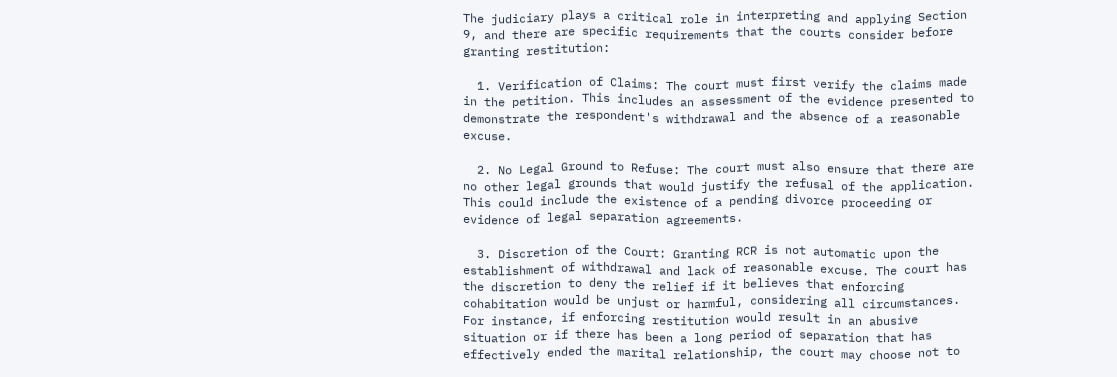The judiciary plays a critical role in interpreting and applying Section 9, and there are specific requirements that the courts consider before granting restitution:

  1. Verification of Claims: The court must first verify the claims made in the petition. This includes an assessment of the evidence presented to demonstrate the respondent's withdrawal and the absence of a reasonable excuse.

  2. No Legal Ground to Refuse: The court must also ensure that there are no other legal grounds that would justify the refusal of the application. This could include the existence of a pending divorce proceeding or evidence of legal separation agreements.

  3. Discretion of the Court: Granting RCR is not automatic upon the establishment of withdrawal and lack of reasonable excuse. The court has the discretion to deny the relief if it believes that enforcing cohabitation would be unjust or harmful, considering all circumstances. For instance, if enforcing restitution would result in an abusive situation or if there has been a long period of separation that has effectively ended the marital relationship, the court may choose not to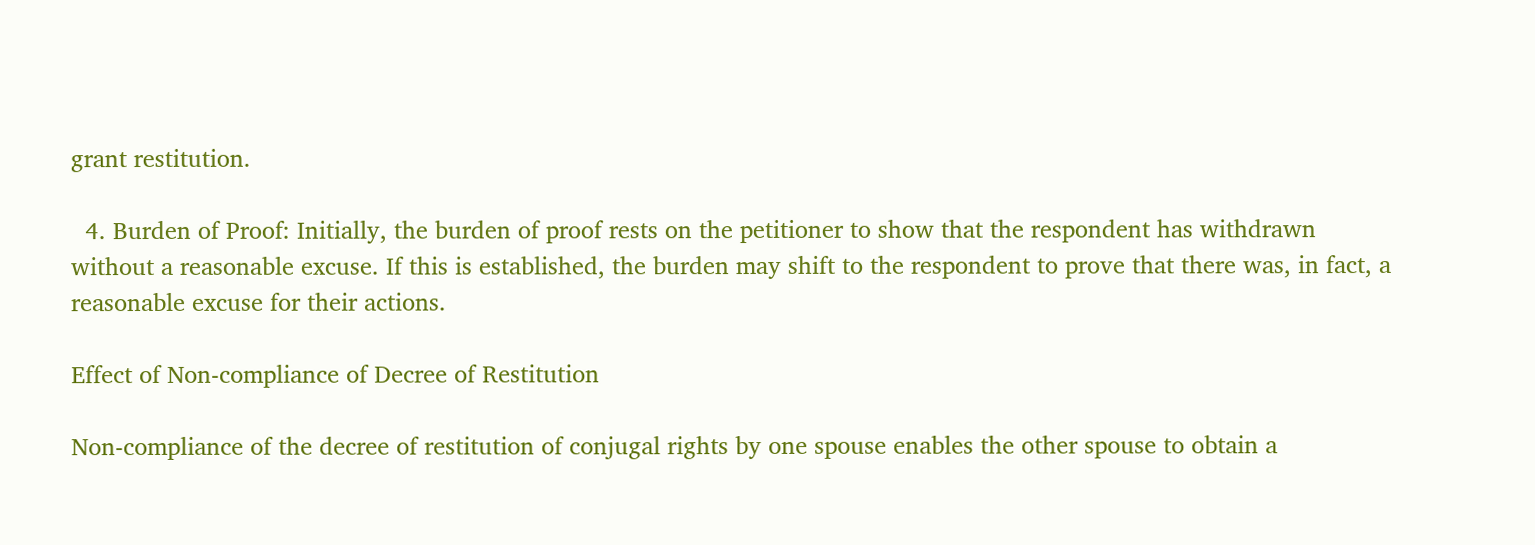grant restitution.

  4. Burden of Proof: Initially, the burden of proof rests on the petitioner to show that the respondent has withdrawn without a reasonable excuse. If this is established, the burden may shift to the respondent to prove that there was, in fact, a reasonable excuse for their actions.

Effect of Non-compliance of Decree of Restitution

Non-compliance of the decree of restitution of conjugal rights by one spouse enables the other spouse to obtain a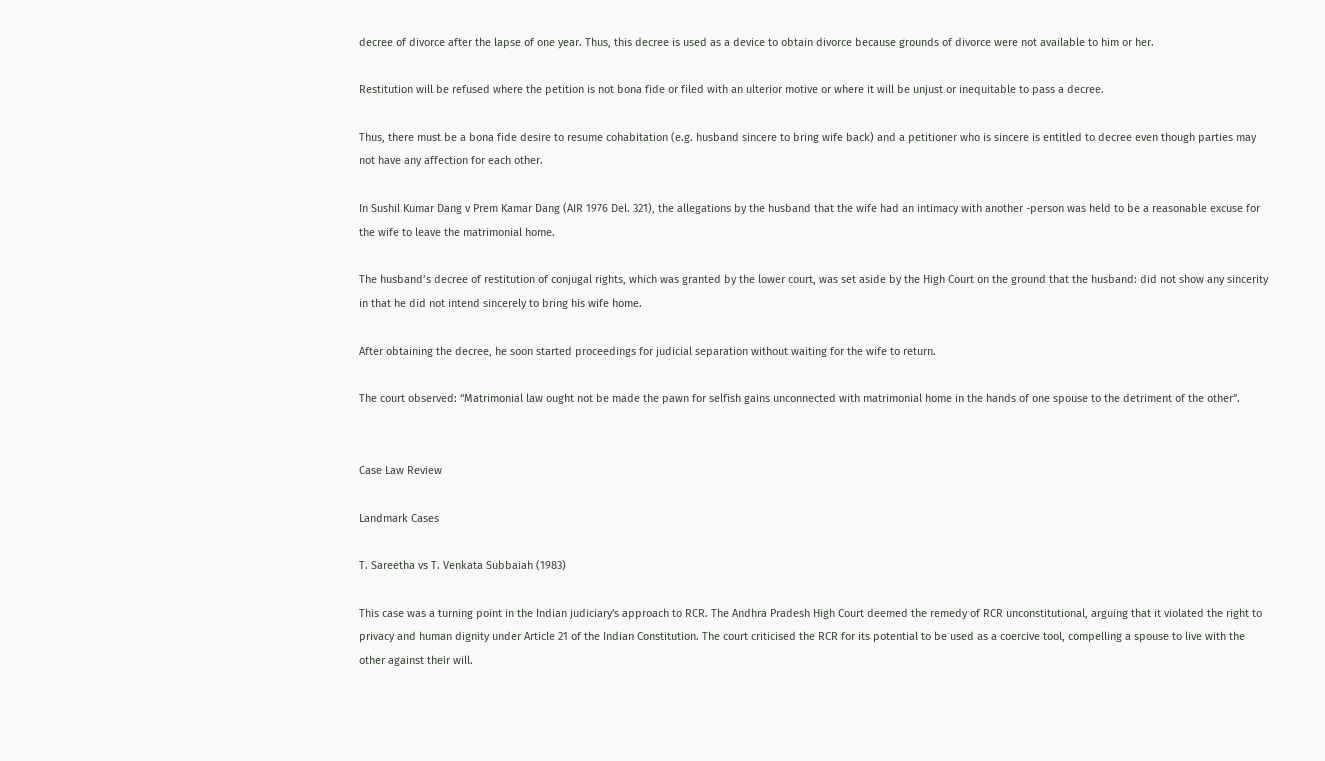decree of divorce after the lapse of one year. Thus, this decree is used as a device to obtain divorce because grounds of divorce were not available to him or her.

Restitution will be refused where the petition is not bona fide or filed with an ulterior motive or where it will be unjust or inequitable to pass a decree.

Thus, there must be a bona fide desire to resume cohabitation (e.g. husband sincere to bring wife back) and a petitioner who is sincere is entitled to decree even though parties may not have any affection for each other.

In Sushil Kumar Dang v Prem Kamar Dang (AIR 1976 Del. 321), the allegations by the husband that the wife had an intimacy with another -person was held to be a reasonable excuse for the wife to leave the matrimonial home.

The husband’s decree of restitution of conjugal rights, which was granted by the lower court, was set aside by the High Court on the ground that the husband: did not show any sincerity in that he did not intend sincerely to bring his wife home.

After obtaining the decree, he soon started proceedings for judicial separation without waiting for the wife to return.

The court observed: “Matrimonial law ought not be made the pawn for selfish gains unconnected with matrimonial home in the hands of one spouse to the detriment of the other”.


Case Law Review

Landmark Cases

T. Sareetha vs T. Venkata Subbaiah (1983)

This case was a turning point in the Indian judiciary's approach to RCR. The Andhra Pradesh High Court deemed the remedy of RCR unconstitutional, arguing that it violated the right to privacy and human dignity under Article 21 of the Indian Constitution. The court criticised the RCR for its potential to be used as a coercive tool, compelling a spouse to live with the other against their will.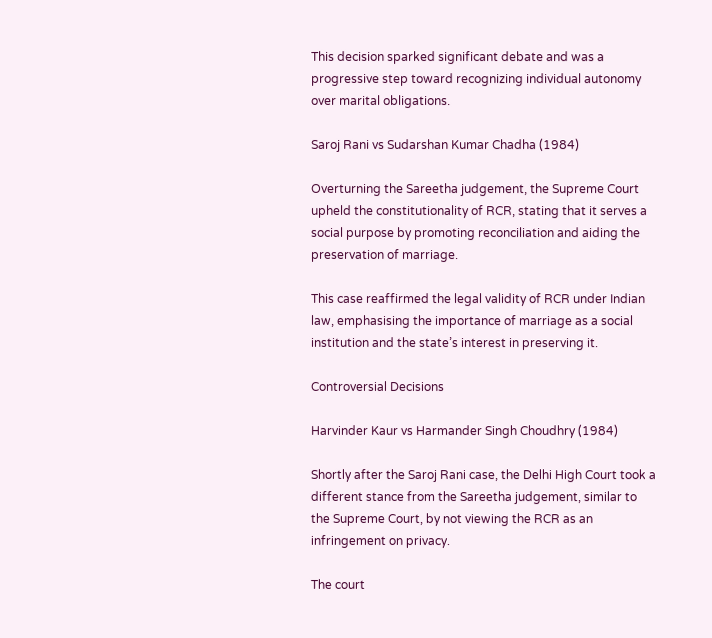This decision sparked significant debate and was a progressive step toward recognizing individual autonomy over marital obligations.

Saroj Rani vs Sudarshan Kumar Chadha (1984)

Overturning the Sareetha judgement, the Supreme Court upheld the constitutionality of RCR, stating that it serves a social purpose by promoting reconciliation and aiding the preservation of marriage.

This case reaffirmed the legal validity of RCR under Indian law, emphasising the importance of marriage as a social institution and the state’s interest in preserving it.

Controversial Decisions

Harvinder Kaur vs Harmander Singh Choudhry (1984)

Shortly after the Saroj Rani case, the Delhi High Court took a different stance from the Sareetha judgement, similar to the Supreme Court, by not viewing the RCR as an infringement on privacy.

The court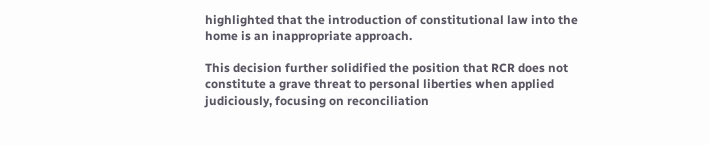highlighted that the introduction of constitutional law into the home is an inappropriate approach.

This decision further solidified the position that RCR does not constitute a grave threat to personal liberties when applied judiciously, focusing on reconciliation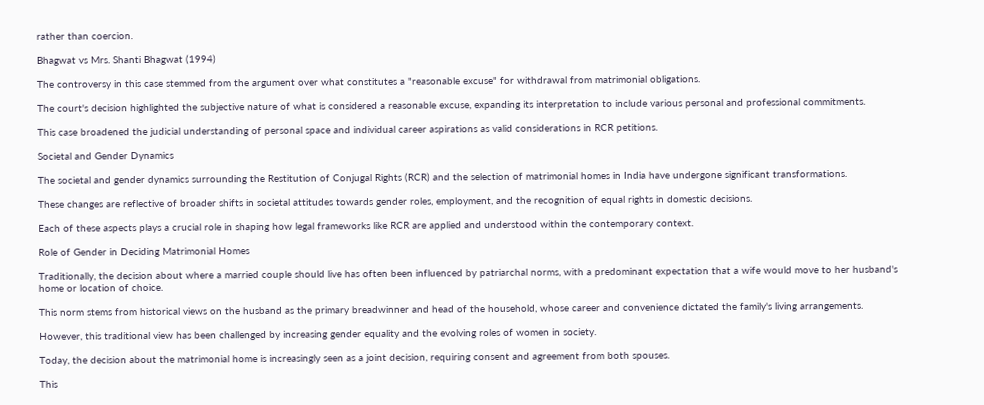rather than coercion.

Bhagwat vs Mrs. Shanti Bhagwat (1994)

The controversy in this case stemmed from the argument over what constitutes a "reasonable excuse" for withdrawal from matrimonial obligations.

The court's decision highlighted the subjective nature of what is considered a reasonable excuse, expanding its interpretation to include various personal and professional commitments.

This case broadened the judicial understanding of personal space and individual career aspirations as valid considerations in RCR petitions.

Societal and Gender Dynamics

The societal and gender dynamics surrounding the Restitution of Conjugal Rights (RCR) and the selection of matrimonial homes in India have undergone significant transformations.

These changes are reflective of broader shifts in societal attitudes towards gender roles, employment, and the recognition of equal rights in domestic decisions.

Each of these aspects plays a crucial role in shaping how legal frameworks like RCR are applied and understood within the contemporary context.

Role of Gender in Deciding Matrimonial Homes

Traditionally, the decision about where a married couple should live has often been influenced by patriarchal norms, with a predominant expectation that a wife would move to her husband's home or location of choice.

This norm stems from historical views on the husband as the primary breadwinner and head of the household, whose career and convenience dictated the family's living arrangements.

However, this traditional view has been challenged by increasing gender equality and the evolving roles of women in society.

Today, the decision about the matrimonial home is increasingly seen as a joint decision, requiring consent and agreement from both spouses.

This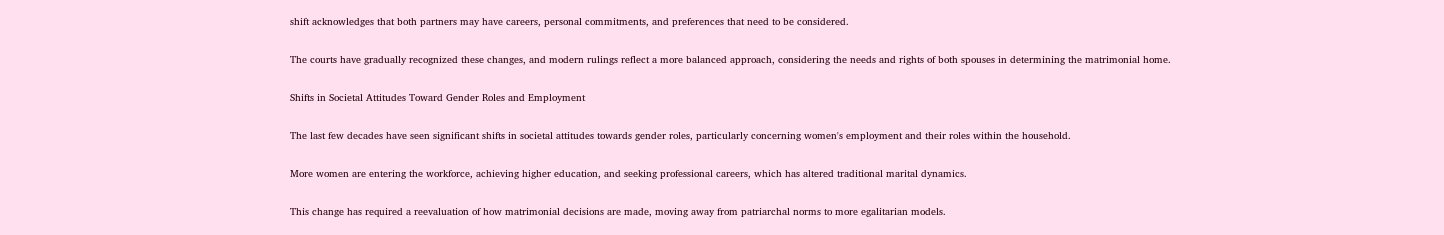shift acknowledges that both partners may have careers, personal commitments, and preferences that need to be considered.

The courts have gradually recognized these changes, and modern rulings reflect a more balanced approach, considering the needs and rights of both spouses in determining the matrimonial home.

Shifts in Societal Attitudes Toward Gender Roles and Employment

The last few decades have seen significant shifts in societal attitudes towards gender roles, particularly concerning women's employment and their roles within the household.

More women are entering the workforce, achieving higher education, and seeking professional careers, which has altered traditional marital dynamics.

This change has required a reevaluation of how matrimonial decisions are made, moving away from patriarchal norms to more egalitarian models.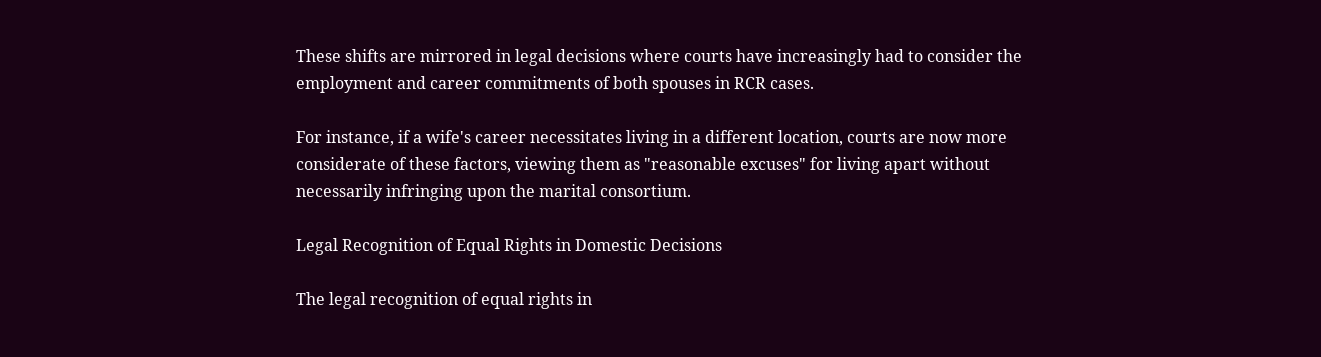These shifts are mirrored in legal decisions where courts have increasingly had to consider the employment and career commitments of both spouses in RCR cases.

For instance, if a wife's career necessitates living in a different location, courts are now more considerate of these factors, viewing them as "reasonable excuses" for living apart without necessarily infringing upon the marital consortium.

Legal Recognition of Equal Rights in Domestic Decisions

The legal recognition of equal rights in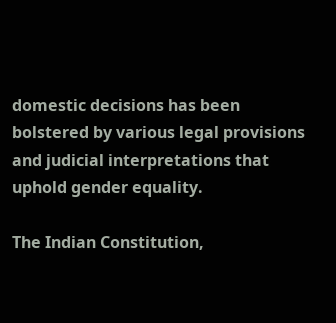domestic decisions has been bolstered by various legal provisions and judicial interpretations that uphold gender equality.

The Indian Constitution,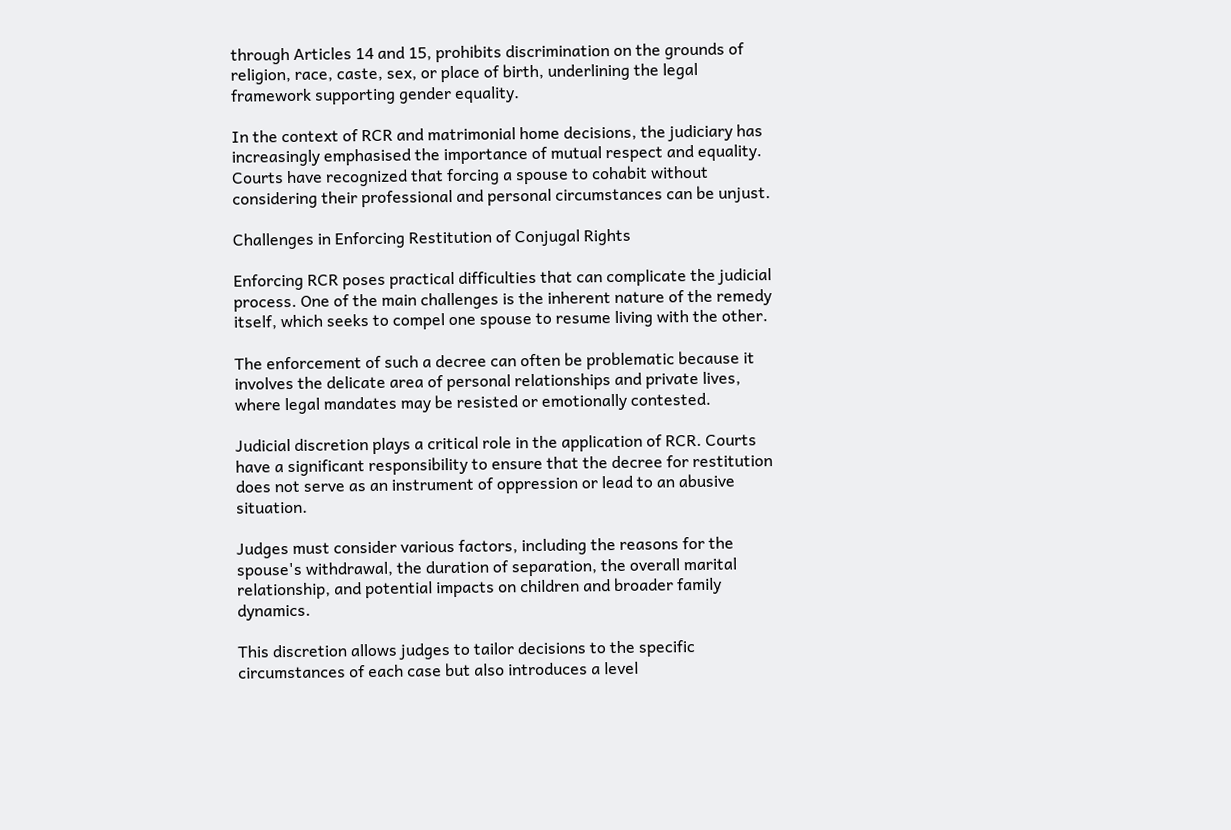through Articles 14 and 15, prohibits discrimination on the grounds of religion, race, caste, sex, or place of birth, underlining the legal framework supporting gender equality.

In the context of RCR and matrimonial home decisions, the judiciary has increasingly emphasised the importance of mutual respect and equality. Courts have recognized that forcing a spouse to cohabit without considering their professional and personal circumstances can be unjust.

Challenges in Enforcing Restitution of Conjugal Rights

Enforcing RCR poses practical difficulties that can complicate the judicial process. One of the main challenges is the inherent nature of the remedy itself, which seeks to compel one spouse to resume living with the other.

The enforcement of such a decree can often be problematic because it involves the delicate area of personal relationships and private lives, where legal mandates may be resisted or emotionally contested.

Judicial discretion plays a critical role in the application of RCR. Courts have a significant responsibility to ensure that the decree for restitution does not serve as an instrument of oppression or lead to an abusive situation.

Judges must consider various factors, including the reasons for the spouse's withdrawal, the duration of separation, the overall marital relationship, and potential impacts on children and broader family dynamics.

This discretion allows judges to tailor decisions to the specific circumstances of each case but also introduces a level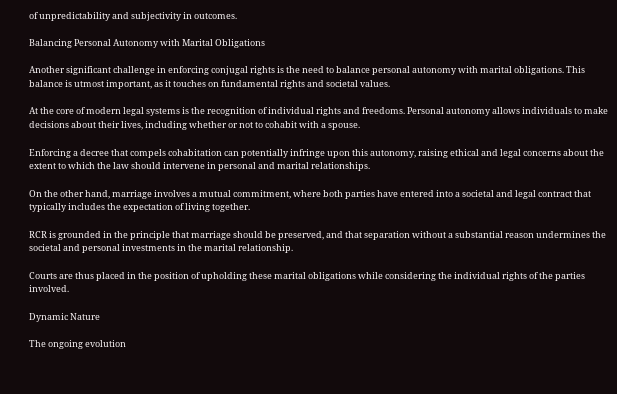of unpredictability and subjectivity in outcomes.

Balancing Personal Autonomy with Marital Obligations

Another significant challenge in enforcing conjugal rights is the need to balance personal autonomy with marital obligations. This balance is utmost important, as it touches on fundamental rights and societal values.

At the core of modern legal systems is the recognition of individual rights and freedoms. Personal autonomy allows individuals to make decisions about their lives, including whether or not to cohabit with a spouse.

Enforcing a decree that compels cohabitation can potentially infringe upon this autonomy, raising ethical and legal concerns about the extent to which the law should intervene in personal and marital relationships.

On the other hand, marriage involves a mutual commitment, where both parties have entered into a societal and legal contract that typically includes the expectation of living together.

RCR is grounded in the principle that marriage should be preserved, and that separation without a substantial reason undermines the societal and personal investments in the marital relationship.

Courts are thus placed in the position of upholding these marital obligations while considering the individual rights of the parties involved.

Dynamic Nature

The ongoing evolution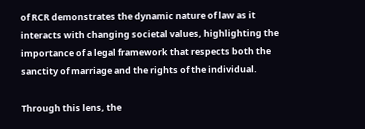of RCR demonstrates the dynamic nature of law as it interacts with changing societal values, highlighting the importance of a legal framework that respects both the sanctity of marriage and the rights of the individual.

Through this lens, the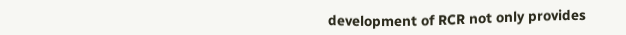development of RCR not only provides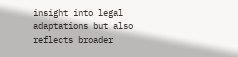insight into legal adaptations but also reflects broader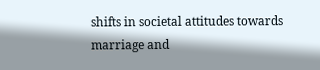shifts in societal attitudes towards marriage and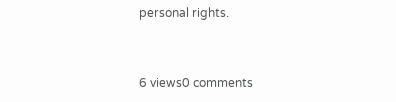personal rights.


6 views0 comments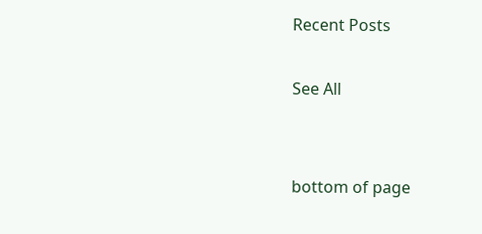Recent Posts

See All


bottom of page